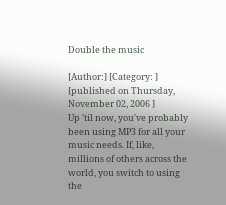Double the music

[Author:] [Category: ] [published on Thursday, November 02, 2006 ]
Up 'til now, you've probably been using MP3 for all your music needs. If, like, millions of others across the world, you switch to using the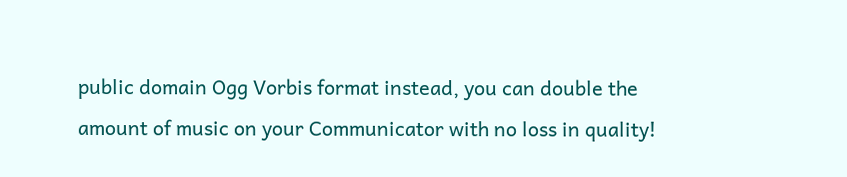public domain Ogg Vorbis format instead, you can double the amount of music on your Communicator with no loss in quality!